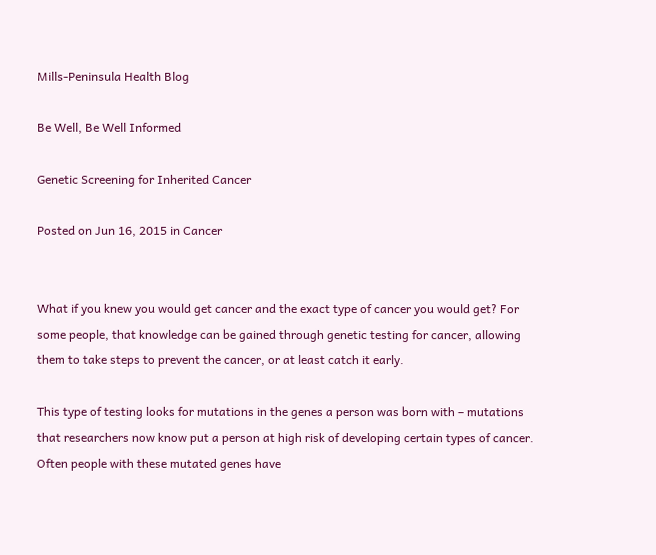Mills-Peninsula Health Blog

Be Well, Be Well Informed

Genetic Screening for Inherited Cancer

Posted on Jun 16, 2015 in Cancer


What if you knew you would get cancer and the exact type of cancer you would get? For some people, that knowledge can be gained through genetic testing for cancer, allowing them to take steps to prevent the cancer, or at least catch it early.

This type of testing looks for mutations in the genes a person was born with – mutations that researchers now know put a person at high risk of developing certain types of cancer. Often people with these mutated genes have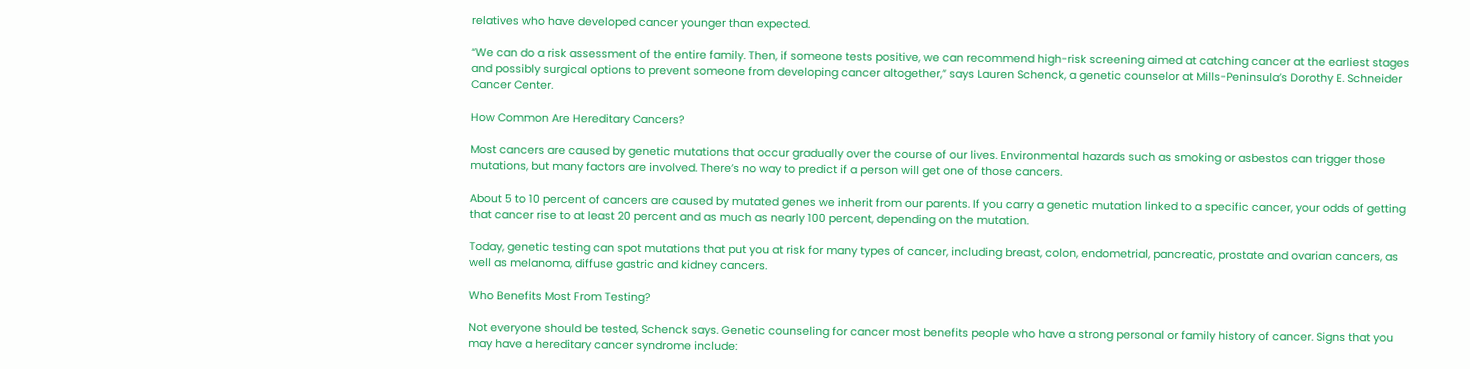relatives who have developed cancer younger than expected.

“We can do a risk assessment of the entire family. Then, if someone tests positive, we can recommend high-risk screening aimed at catching cancer at the earliest stages and possibly surgical options to prevent someone from developing cancer altogether,” says Lauren Schenck, a genetic counselor at Mills-Peninsula’s Dorothy E. Schneider Cancer Center.

How Common Are Hereditary Cancers?

Most cancers are caused by genetic mutations that occur gradually over the course of our lives. Environmental hazards such as smoking or asbestos can trigger those mutations, but many factors are involved. There’s no way to predict if a person will get one of those cancers.

About 5 to 10 percent of cancers are caused by mutated genes we inherit from our parents. If you carry a genetic mutation linked to a specific cancer, your odds of getting that cancer rise to at least 20 percent and as much as nearly 100 percent, depending on the mutation.

Today, genetic testing can spot mutations that put you at risk for many types of cancer, including breast, colon, endometrial, pancreatic, prostate and ovarian cancers, as well as melanoma, diffuse gastric and kidney cancers.

Who Benefits Most From Testing?

Not everyone should be tested, Schenck says. Genetic counseling for cancer most benefits people who have a strong personal or family history of cancer. Signs that you may have a hereditary cancer syndrome include: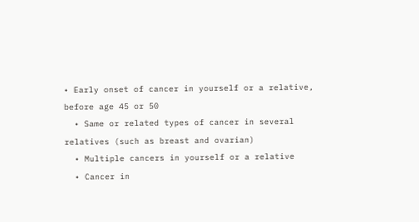• Early onset of cancer in yourself or a relative, before age 45 or 50
  • Same or related types of cancer in several relatives (such as breast and ovarian)
  • Multiple cancers in yourself or a relative
  • Cancer in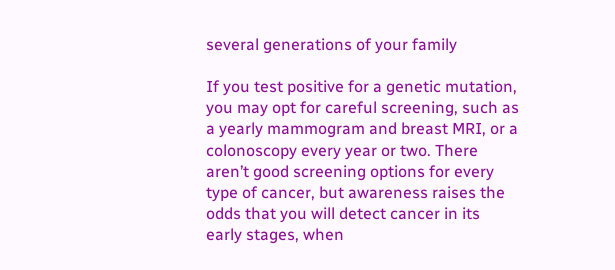several generations of your family

If you test positive for a genetic mutation, you may opt for careful screening, such as a yearly mammogram and breast MRI, or a colonoscopy every year or two. There aren’t good screening options for every type of cancer, but awareness raises the odds that you will detect cancer in its early stages, when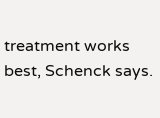treatment works best, Schenck says.